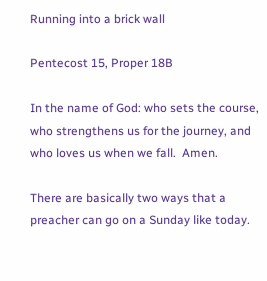Running into a brick wall

Pentecost 15, Proper 18B

In the name of God: who sets the course, who strengthens us for the journey, and who loves us when we fall.  Amen.

There are basically two ways that a preacher can go on a Sunday like today.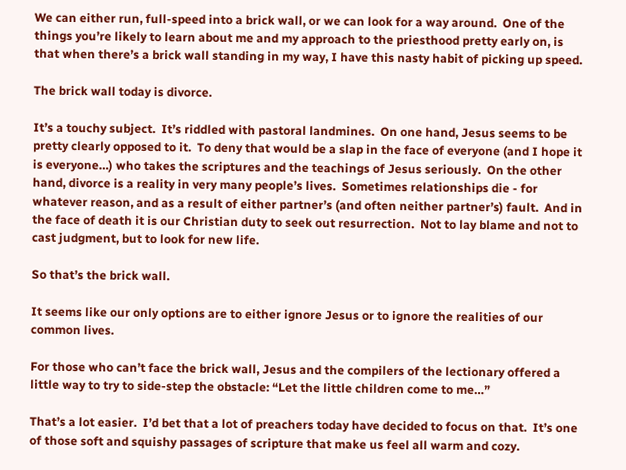We can either run, full-speed into a brick wall, or we can look for a way around.  One of the things you’re likely to learn about me and my approach to the priesthood pretty early on, is that when there’s a brick wall standing in my way, I have this nasty habit of picking up speed.

The brick wall today is divorce.

It’s a touchy subject.  It’s riddled with pastoral landmines.  On one hand, Jesus seems to be pretty clearly opposed to it.  To deny that would be a slap in the face of everyone (and I hope it is everyone…) who takes the scriptures and the teachings of Jesus seriously.  On the other hand, divorce is a reality in very many people’s lives.  Sometimes relationships die - for whatever reason, and as a result of either partner’s (and often neither partner’s) fault.  And in the face of death it is our Christian duty to seek out resurrection.  Not to lay blame and not to cast judgment, but to look for new life.

So that’s the brick wall.

It seems like our only options are to either ignore Jesus or to ignore the realities of our common lives.

For those who can’t face the brick wall, Jesus and the compilers of the lectionary offered a little way to try to side-step the obstacle: “Let the little children come to me…”

That’s a lot easier.  I’d bet that a lot of preachers today have decided to focus on that.  It’s one of those soft and squishy passages of scripture that make us feel all warm and cozy.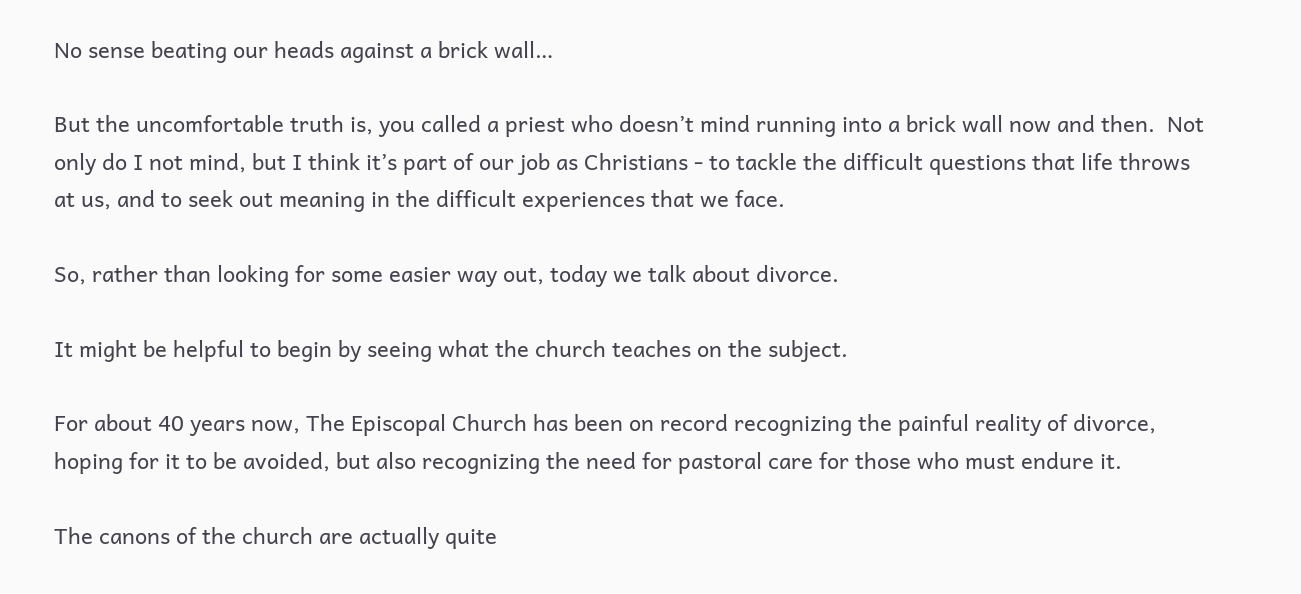No sense beating our heads against a brick wall…

But the uncomfortable truth is, you called a priest who doesn’t mind running into a brick wall now and then.  Not only do I not mind, but I think it’s part of our job as Christians - to tackle the difficult questions that life throws at us, and to seek out meaning in the difficult experiences that we face.

So, rather than looking for some easier way out, today we talk about divorce.

It might be helpful to begin by seeing what the church teaches on the subject.

For about 40 years now, The Episcopal Church has been on record recognizing the painful reality of divorce, hoping for it to be avoided, but also recognizing the need for pastoral care for those who must endure it.

The canons of the church are actually quite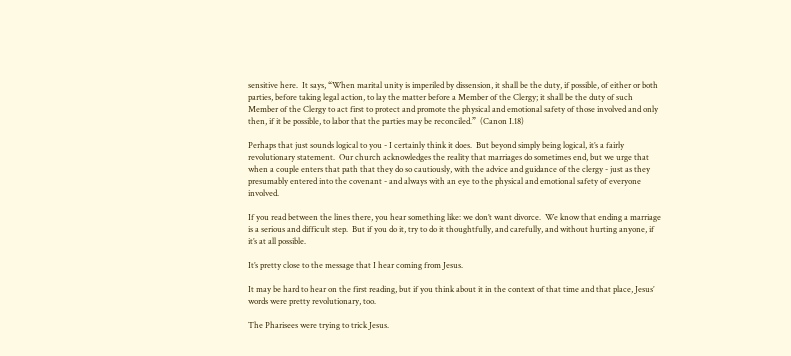sensitive here.  It says, “When marital unity is imperiled by dissension, it shall be the duty, if possible, of either or both parties, before taking legal action, to lay the matter before a Member of the Clergy; it shall be the duty of such Member of the Clergy to act first to protect and promote the physical and emotional safety of those involved and only then, if it be possible, to labor that the parties may be reconciled.”  (Canon I.18)

Perhaps that just sounds logical to you - I certainly think it does.  But beyond simply being logical, it’s a fairly revolutionary statement.  Our church acknowledges the reality that marriages do sometimes end, but we urge that when a couple enters that path that they do so cautiously, with the advice and guidance of the clergy - just as they presumably entered into the covenant - and always with an eye to the physical and emotional safety of everyone involved.

If you read between the lines there, you hear something like: we don’t want divorce.  We know that ending a marriage is a serious and difficult step.  But if you do it, try to do it thoughtfully, and carefully, and without hurting anyone, if it’s at all possible.

It’s pretty close to the message that I hear coming from Jesus.

It may be hard to hear on the first reading, but if you think about it in the context of that time and that place, Jesus’ words were pretty revolutionary, too.

The Pharisees were trying to trick Jesus.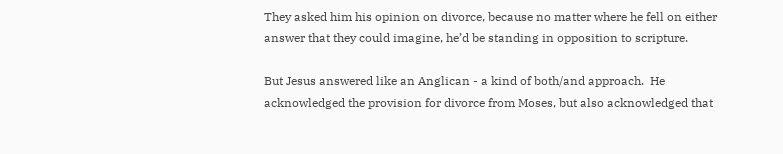They asked him his opinion on divorce, because no matter where he fell on either answer that they could imagine, he’d be standing in opposition to scripture.

But Jesus answered like an Anglican - a kind of both/and approach.  He acknowledged the provision for divorce from Moses, but also acknowledged that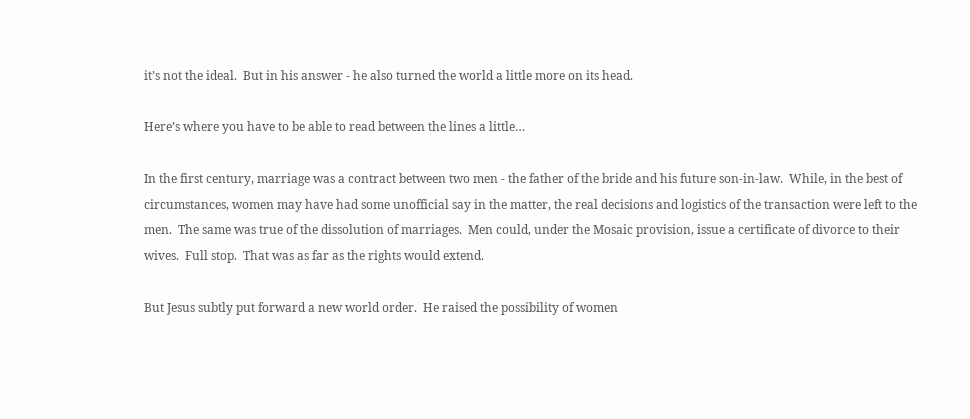it’s not the ideal.  But in his answer - he also turned the world a little more on its head.

Here’s where you have to be able to read between the lines a little…

In the first century, marriage was a contract between two men - the father of the bride and his future son-in-law.  While, in the best of circumstances, women may have had some unofficial say in the matter, the real decisions and logistics of the transaction were left to the men.  The same was true of the dissolution of marriages.  Men could, under the Mosaic provision, issue a certificate of divorce to their wives.  Full stop.  That was as far as the rights would extend.

But Jesus subtly put forward a new world order.  He raised the possibility of women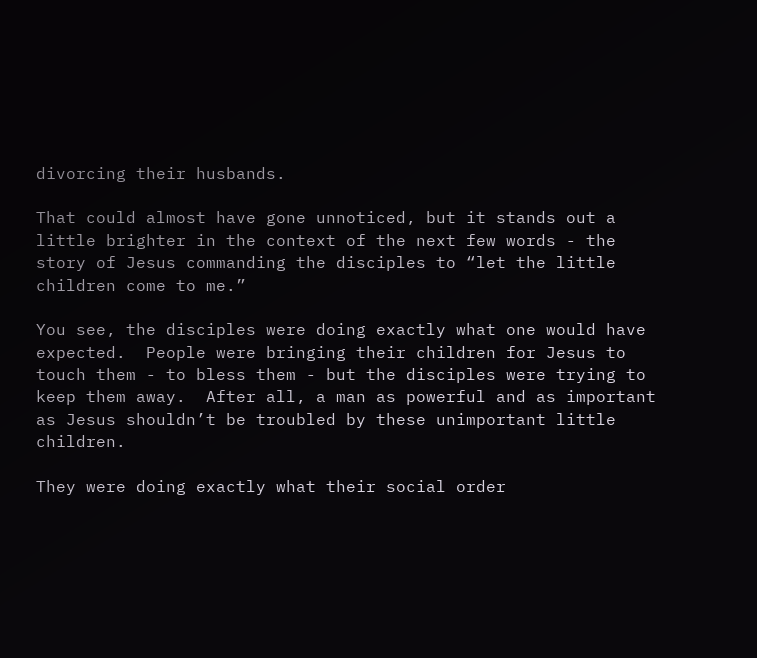divorcing their husbands.

That could almost have gone unnoticed, but it stands out a little brighter in the context of the next few words - the story of Jesus commanding the disciples to “let the little children come to me.”

You see, the disciples were doing exactly what one would have expected.  People were bringing their children for Jesus to touch them - to bless them - but the disciples were trying to keep them away.  After all, a man as powerful and as important as Jesus shouldn’t be troubled by these unimportant little children.

They were doing exactly what their social order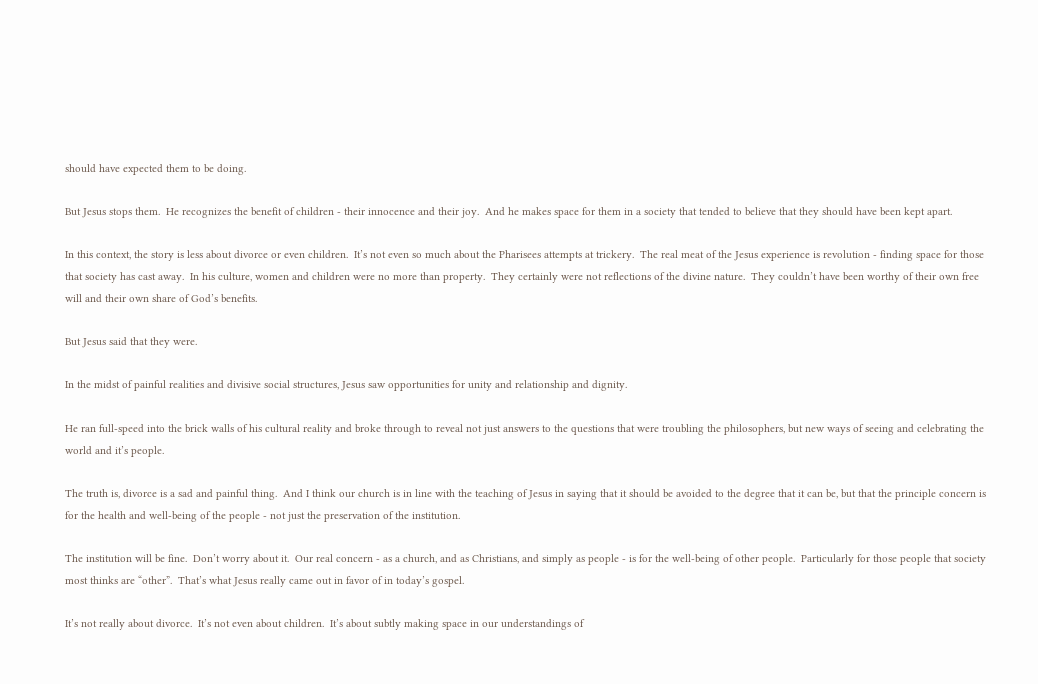should have expected them to be doing.

But Jesus stops them.  He recognizes the benefit of children - their innocence and their joy.  And he makes space for them in a society that tended to believe that they should have been kept apart.

In this context, the story is less about divorce or even children.  It’s not even so much about the Pharisees attempts at trickery.  The real meat of the Jesus experience is revolution - finding space for those that society has cast away.  In his culture, women and children were no more than property.  They certainly were not reflections of the divine nature.  They couldn’t have been worthy of their own free will and their own share of God’s benefits.

But Jesus said that they were.

In the midst of painful realities and divisive social structures, Jesus saw opportunities for unity and relationship and dignity.

He ran full-speed into the brick walls of his cultural reality and broke through to reveal not just answers to the questions that were troubling the philosophers, but new ways of seeing and celebrating the world and it’s people.

The truth is, divorce is a sad and painful thing.  And I think our church is in line with the teaching of Jesus in saying that it should be avoided to the degree that it can be, but that the principle concern is for the health and well-being of the people - not just the preservation of the institution.

The institution will be fine.  Don’t worry about it.  Our real concern - as a church, and as Christians, and simply as people - is for the well-being of other people.  Particularly for those people that society most thinks are “other”.  That’s what Jesus really came out in favor of in today’s gospel.

It’s not really about divorce.  It’s not even about children.  It’s about subtly making space in our understandings of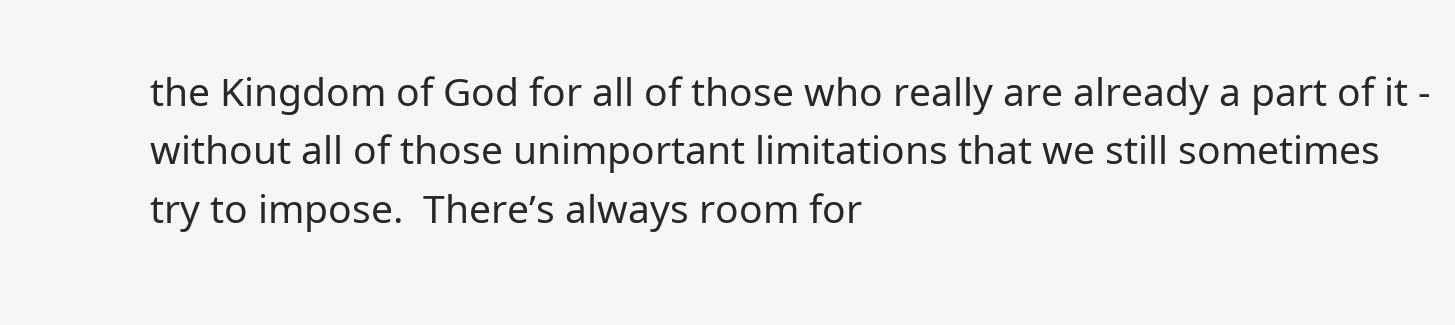the Kingdom of God for all of those who really are already a part of it - without all of those unimportant limitations that we still sometimes try to impose.  There’s always room for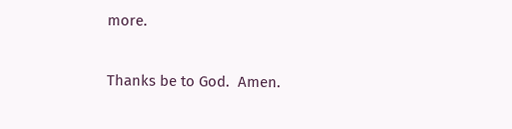more.

Thanks be to God.  Amen.